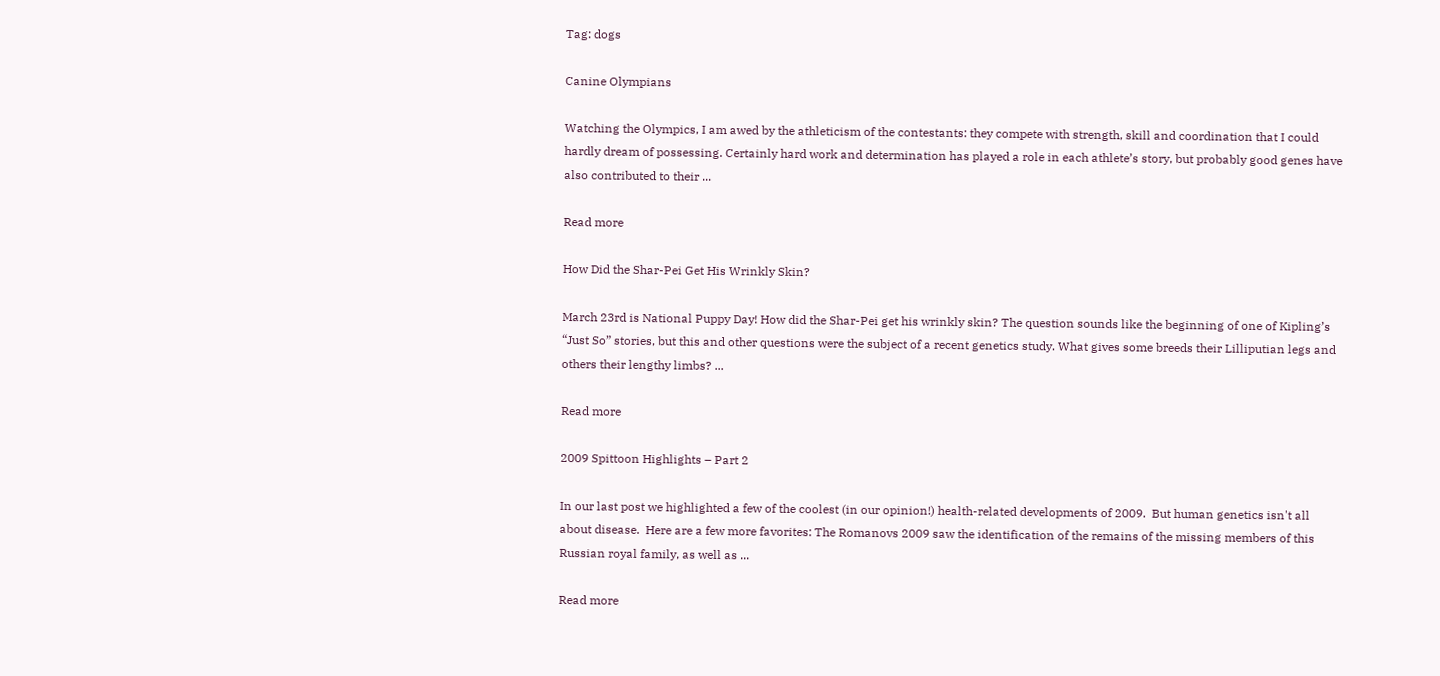Tag: dogs

Canine Olympians

Watching the Olympics, I am awed by the athleticism of the contestants: they compete with strength, skill and coordination that I could hardly dream of possessing. Certainly hard work and determination has played a role in each athlete’s story, but probably good genes have also contributed to their ...

Read more

How Did the Shar-Pei Get His Wrinkly Skin?

March 23rd is National Puppy Day! How did the Shar-Pei get his wrinkly skin? The question sounds like the beginning of one of Kipling’s “Just So” stories, but this and other questions were the subject of a recent genetics study. What gives some breeds their Lilliputian legs and others their lengthy limbs? ...

Read more

2009 Spittoon Highlights – Part 2

In our last post we highlighted a few of the coolest (in our opinion!) health-related developments of 2009.  But human genetics isn't all about disease.  Here are a few more favorites: The Romanovs 2009 saw the identification of the remains of the missing members of this Russian royal family, as well as ...

Read more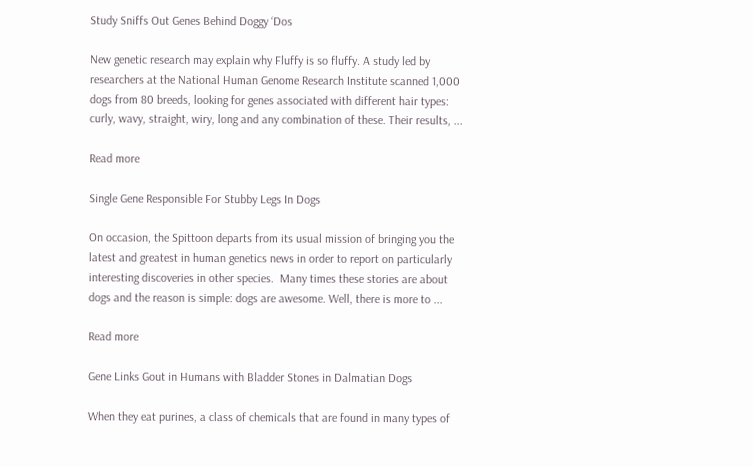Study Sniffs Out Genes Behind Doggy ‘Dos

New genetic research may explain why Fluffy is so fluffy. A study led by researchers at the National Human Genome Research Institute scanned 1,000 dogs from 80 breeds, looking for genes associated with different hair types: curly, wavy, straight, wiry, long and any combination of these. Their results, ...

Read more

Single Gene Responsible For Stubby Legs In Dogs

On occasion, the Spittoon departs from its usual mission of bringing you the latest and greatest in human genetics news in order to report on particularly interesting discoveries in other species.  Many times these stories are about dogs and the reason is simple: dogs are awesome. Well, there is more to ...

Read more

Gene Links Gout in Humans with Bladder Stones in Dalmatian Dogs

When they eat purines, a class of chemicals that are found in many types of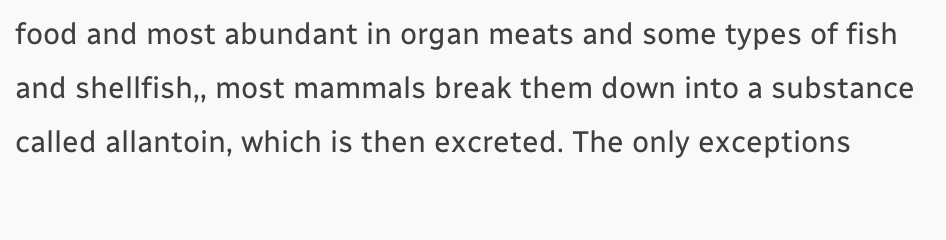food and most abundant in organ meats and some types of fish and shellfish,, most mammals break them down into a substance called allantoin, which is then excreted. The only exceptions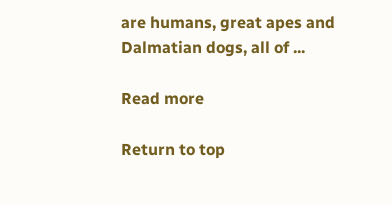are humans, great apes and Dalmatian dogs, all of ...

Read more

Return to top